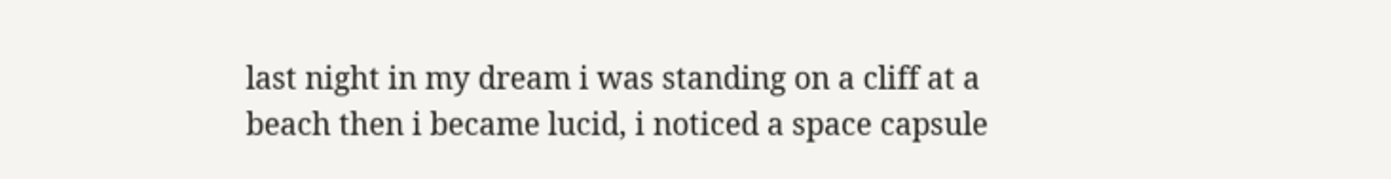last night in my dream i was standing on a cliff at a beach then i became lucid, i noticed a space capsule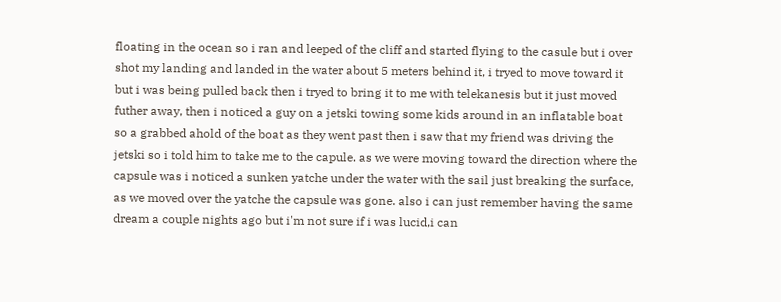floating in the ocean so i ran and leeped of the cliff and started flying to the casule but i over shot my landing and landed in the water about 5 meters behind it, i tryed to move toward it but i was being pulled back then i tryed to bring it to me with telekanesis but it just moved futher away, then i noticed a guy on a jetski towing some kids around in an inflatable boat so a grabbed ahold of the boat as they went past then i saw that my friend was driving the jetski so i told him to take me to the capule. as we were moving toward the direction where the capsule was i noticed a sunken yatche under the water with the sail just breaking the surface, as we moved over the yatche the capsule was gone. also i can just remember having the same dream a couple nights ago but i'm not sure if i was lucid,i can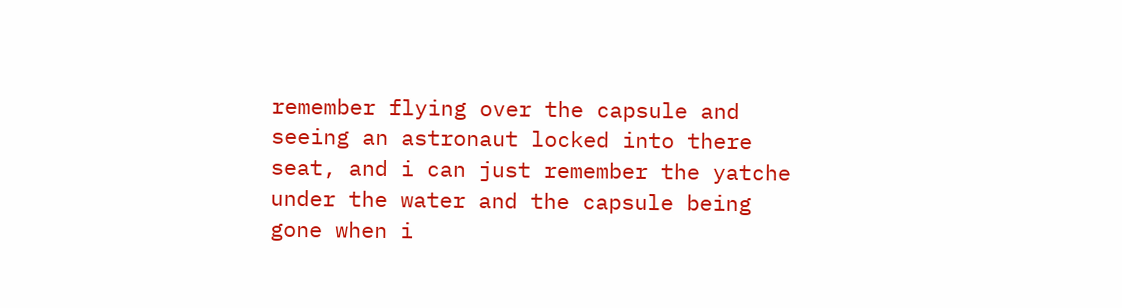remember flying over the capsule and seeing an astronaut locked into there seat, and i can just remember the yatche under the water and the capsule being gone when i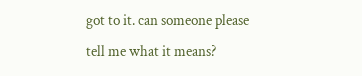got to it. can someone please tell me what it means?